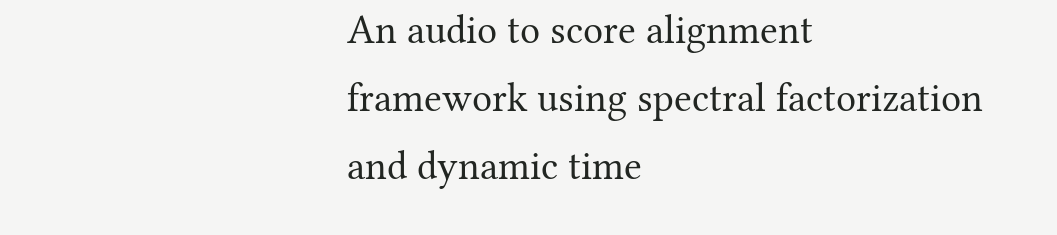An audio to score alignment framework using spectral factorization and dynamic time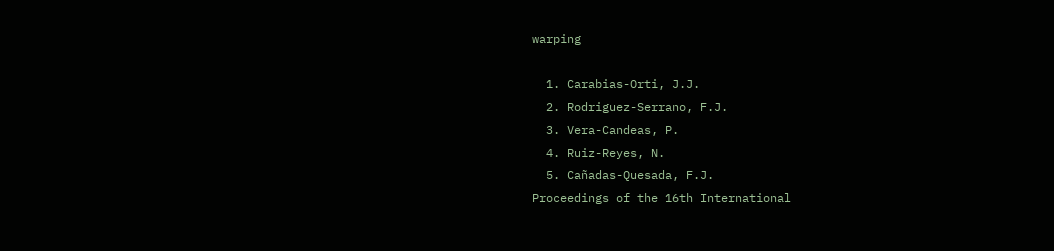warping

  1. Carabias-Orti, J.J.
  2. Rodriguez-Serrano, F.J.
  3. Vera-Candeas, P.
  4. Ruiz-Reyes, N.
  5. Cañadas-Quesada, F.J.
Proceedings of the 16th International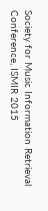Society for Music Information Retrieval Conference, ISMIR 2015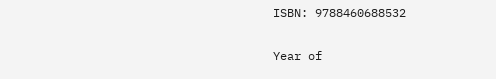ISBN: 9788460688532

Year of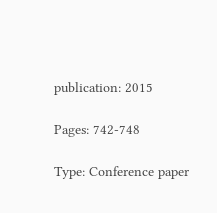publication: 2015

Pages: 742-748

Type: Conference paper